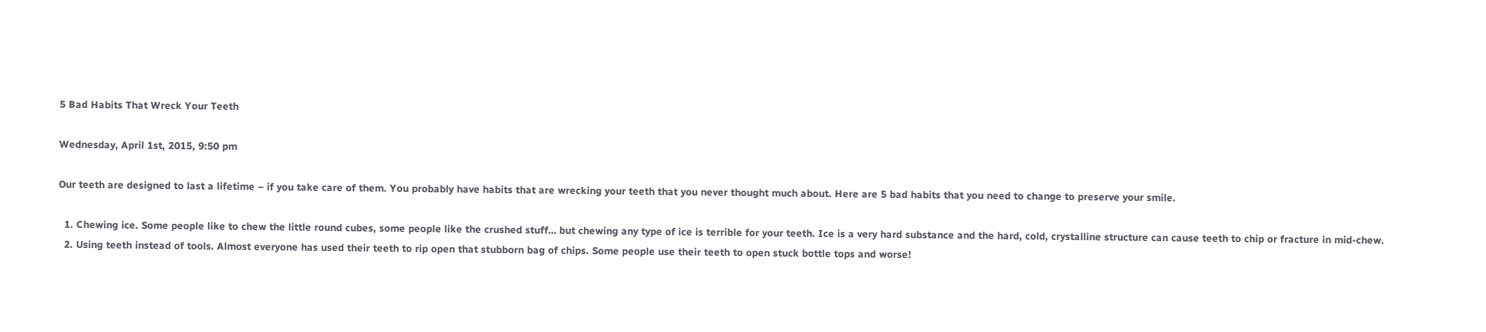5 Bad Habits That Wreck Your Teeth

Wednesday, April 1st, 2015, 9:50 pm

Our teeth are designed to last a lifetime – if you take care of them. You probably have habits that are wrecking your teeth that you never thought much about. Here are 5 bad habits that you need to change to preserve your smile.

  1. Chewing ice. Some people like to chew the little round cubes, some people like the crushed stuff… but chewing any type of ice is terrible for your teeth. Ice is a very hard substance and the hard, cold, crystalline structure can cause teeth to chip or fracture in mid-chew.
  2. Using teeth instead of tools. Almost everyone has used their teeth to rip open that stubborn bag of chips. Some people use their teeth to open stuck bottle tops and worse!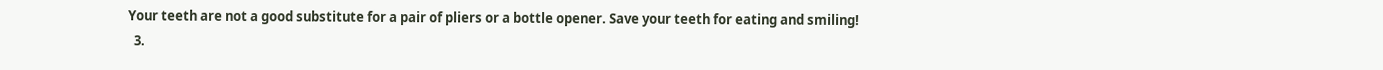Your teeth are not a good substitute for a pair of pliers or a bottle opener. Save your teeth for eating and smiling!
  3.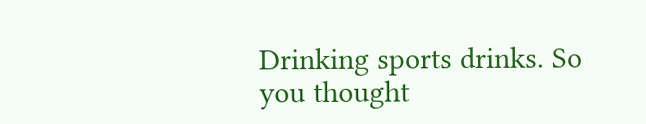Drinking sports drinks. So you thought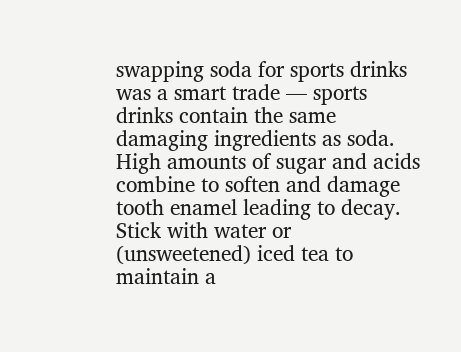swapping soda for sports drinks was a smart trade — sports drinks contain the same damaging ingredients as soda. High amounts of sugar and acids combine to soften and damage tooth enamel leading to decay. Stick with water or (unsweetened) iced tea to maintain a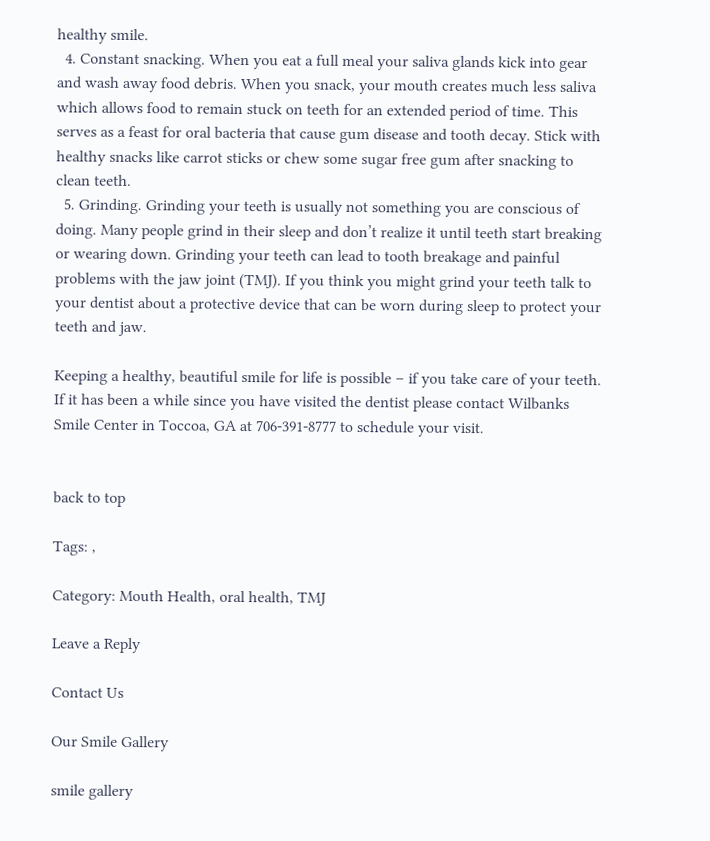healthy smile.
  4. Constant snacking. When you eat a full meal your saliva glands kick into gear and wash away food debris. When you snack, your mouth creates much less saliva which allows food to remain stuck on teeth for an extended period of time. This serves as a feast for oral bacteria that cause gum disease and tooth decay. Stick with healthy snacks like carrot sticks or chew some sugar free gum after snacking to clean teeth.
  5. Grinding. Grinding your teeth is usually not something you are conscious of doing. Many people grind in their sleep and don’t realize it until teeth start breaking or wearing down. Grinding your teeth can lead to tooth breakage and painful problems with the jaw joint (TMJ). If you think you might grind your teeth talk to your dentist about a protective device that can be worn during sleep to protect your teeth and jaw.

Keeping a healthy, beautiful smile for life is possible – if you take care of your teeth. If it has been a while since you have visited the dentist please contact Wilbanks Smile Center in Toccoa, GA at 706-391-8777 to schedule your visit.


back to top

Tags: ,

Category: Mouth Health, oral health, TMJ

Leave a Reply

Contact Us

Our Smile Gallery

smile gallery